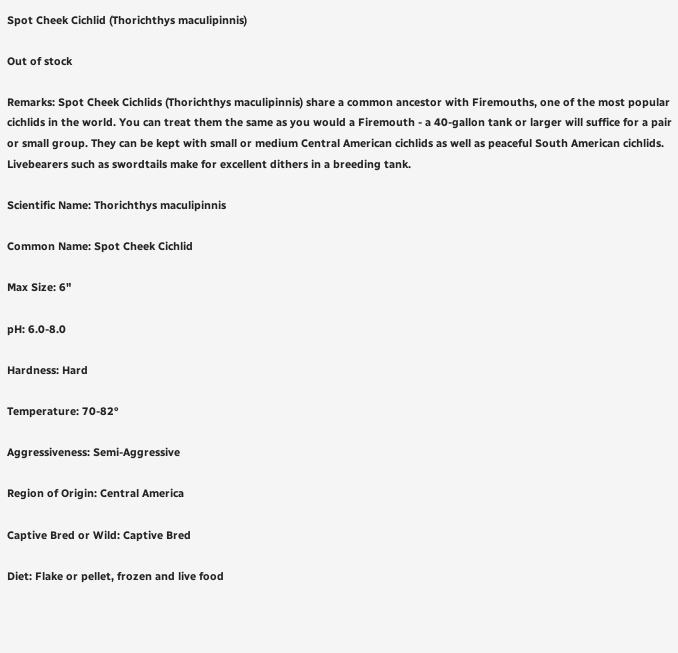Spot Cheek Cichlid (Thorichthys maculipinnis)

Out of stock

Remarks: Spot Cheek Cichlids (Thorichthys maculipinnis) share a common ancestor with Firemouths, one of the most popular cichlids in the world. You can treat them the same as you would a Firemouth - a 40-gallon tank or larger will suffice for a pair or small group. They can be kept with small or medium Central American cichlids as well as peaceful South American cichlids. Livebearers such as swordtails make for excellent dithers in a breeding tank.

Scientific Name: Thorichthys maculipinnis

Common Name: Spot Cheek Cichlid

Max Size: 6"

pH: 6.0-8.0

Hardness: Hard

Temperature: 70-82°

Aggressiveness: Semi-Aggressive

Region of Origin: Central America

Captive Bred or Wild: Captive Bred

Diet: Flake or pellet, frozen and live food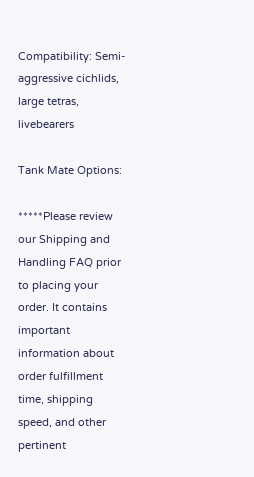Compatibility: Semi-aggressive cichlids, large tetras, livebearers

Tank Mate Options:

*****Please review our Shipping and Handling FAQ prior to placing your order. It contains important information about order fulfillment time, shipping speed, and other pertinent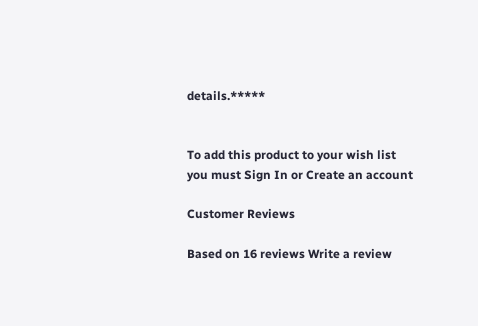details.*****


To add this product to your wish list you must Sign In or Create an account

Customer Reviews

Based on 16 reviews Write a review